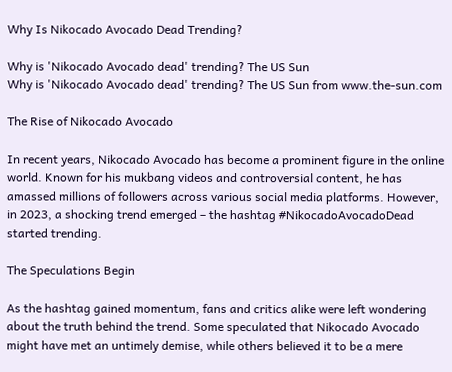Why Is Nikocado Avocado Dead Trending?

Why is 'Nikocado Avocado dead' trending? The US Sun
Why is 'Nikocado Avocado dead' trending? The US Sun from www.the-sun.com

The Rise of Nikocado Avocado

In recent years, Nikocado Avocado has become a prominent figure in the online world. Known for his mukbang videos and controversial content, he has amassed millions of followers across various social media platforms. However, in 2023, a shocking trend emerged – the hashtag #NikocadoAvocadoDead started trending.

The Speculations Begin

As the hashtag gained momentum, fans and critics alike were left wondering about the truth behind the trend. Some speculated that Nikocado Avocado might have met an untimely demise, while others believed it to be a mere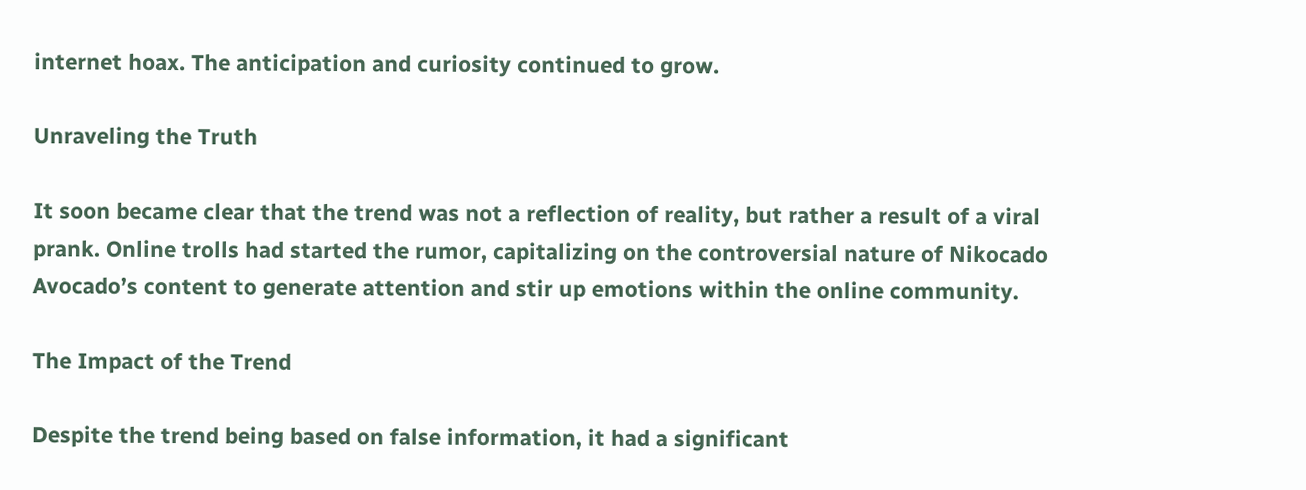internet hoax. The anticipation and curiosity continued to grow.

Unraveling the Truth

It soon became clear that the trend was not a reflection of reality, but rather a result of a viral prank. Online trolls had started the rumor, capitalizing on the controversial nature of Nikocado Avocado’s content to generate attention and stir up emotions within the online community.

The Impact of the Trend

Despite the trend being based on false information, it had a significant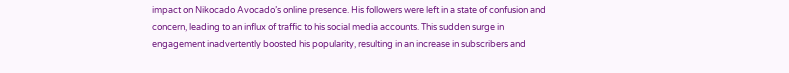impact on Nikocado Avocado’s online presence. His followers were left in a state of confusion and concern, leading to an influx of traffic to his social media accounts. This sudden surge in engagement inadvertently boosted his popularity, resulting in an increase in subscribers and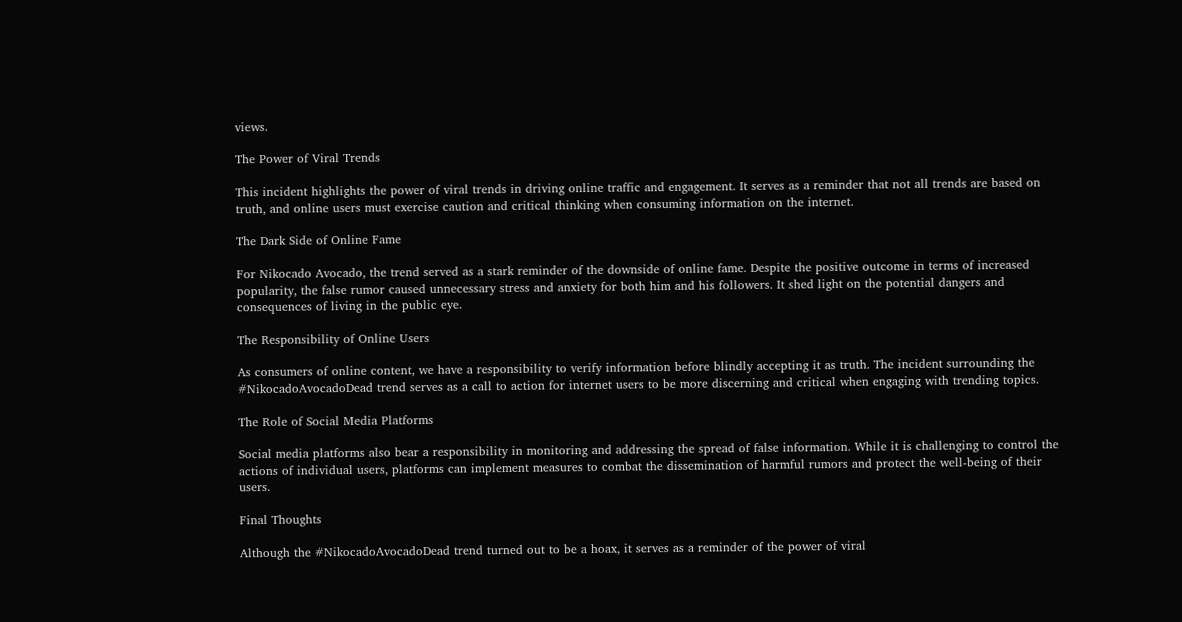views.

The Power of Viral Trends

This incident highlights the power of viral trends in driving online traffic and engagement. It serves as a reminder that not all trends are based on truth, and online users must exercise caution and critical thinking when consuming information on the internet.

The Dark Side of Online Fame

For Nikocado Avocado, the trend served as a stark reminder of the downside of online fame. Despite the positive outcome in terms of increased popularity, the false rumor caused unnecessary stress and anxiety for both him and his followers. It shed light on the potential dangers and consequences of living in the public eye.

The Responsibility of Online Users

As consumers of online content, we have a responsibility to verify information before blindly accepting it as truth. The incident surrounding the #NikocadoAvocadoDead trend serves as a call to action for internet users to be more discerning and critical when engaging with trending topics.

The Role of Social Media Platforms

Social media platforms also bear a responsibility in monitoring and addressing the spread of false information. While it is challenging to control the actions of individual users, platforms can implement measures to combat the dissemination of harmful rumors and protect the well-being of their users.

Final Thoughts

Although the #NikocadoAvocadoDead trend turned out to be a hoax, it serves as a reminder of the power of viral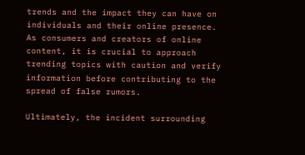trends and the impact they can have on individuals and their online presence. As consumers and creators of online content, it is crucial to approach trending topics with caution and verify information before contributing to the spread of false rumors.

Ultimately, the incident surrounding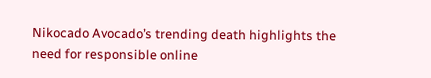Nikocado Avocado’s trending death highlights the need for responsible online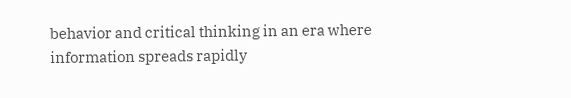behavior and critical thinking in an era where information spreads rapidly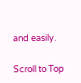and easily.

Scroll to Top